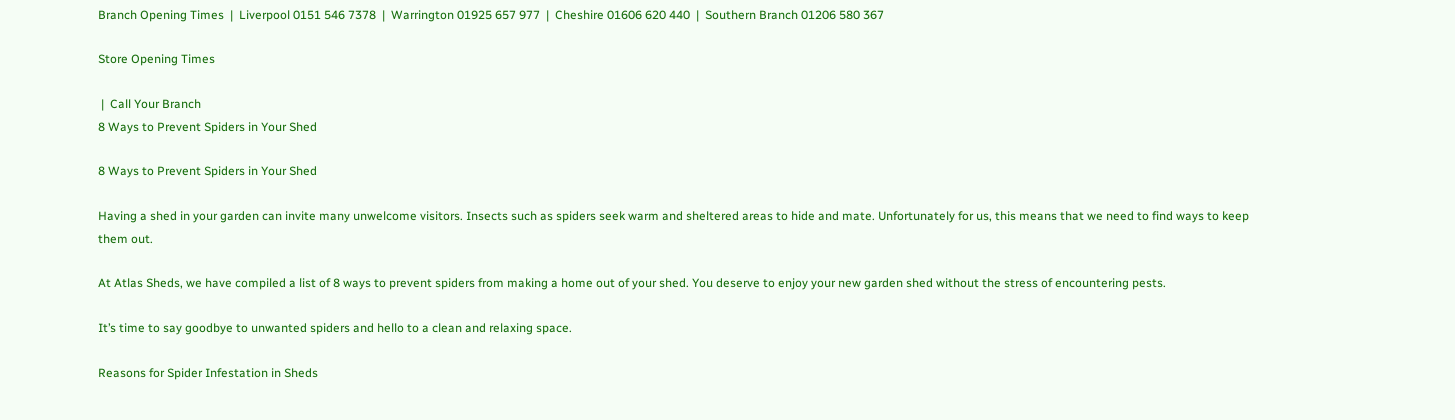Branch Opening Times  |  Liverpool 0151 546 7378  |  Warrington 01925 657 977  |  Cheshire 01606 620 440  |  Southern Branch 01206 580 367

Store Opening Times

 |  Call Your Branch
8 Ways to Prevent Spiders in Your Shed

8 Ways to Prevent Spiders in Your Shed

Having a shed in your garden can invite many unwelcome visitors. Insects such as spiders seek warm and sheltered areas to hide and mate. Unfortunately for us, this means that we need to find ways to keep them out.

At Atlas Sheds, we have compiled a list of 8 ways to prevent spiders from making a home out of your shed. You deserve to enjoy your new garden shed without the stress of encountering pests.

It’s time to say goodbye to unwanted spiders and hello to a clean and relaxing space.

Reasons for Spider Infestation in Sheds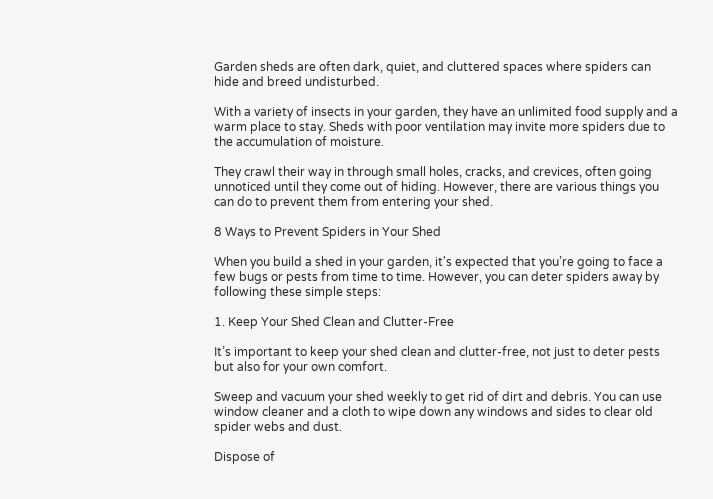Garden sheds are often dark, quiet, and cluttered spaces where spiders can hide and breed undisturbed.

With a variety of insects in your garden, they have an unlimited food supply and a warm place to stay. Sheds with poor ventilation may invite more spiders due to the accumulation of moisture.

They crawl their way in through small holes, cracks, and crevices, often going unnoticed until they come out of hiding. However, there are various things you can do to prevent them from entering your shed.

8 Ways to Prevent Spiders in Your Shed

When you build a shed in your garden, it's expected that you’re going to face a few bugs or pests from time to time. However, you can deter spiders away by following these simple steps:

1. Keep Your Shed Clean and Clutter-Free

It’s important to keep your shed clean and clutter-free, not just to deter pests but also for your own comfort.

Sweep and vacuum your shed weekly to get rid of dirt and debris. You can use window cleaner and a cloth to wipe down any windows and sides to clear old spider webs and dust.

Dispose of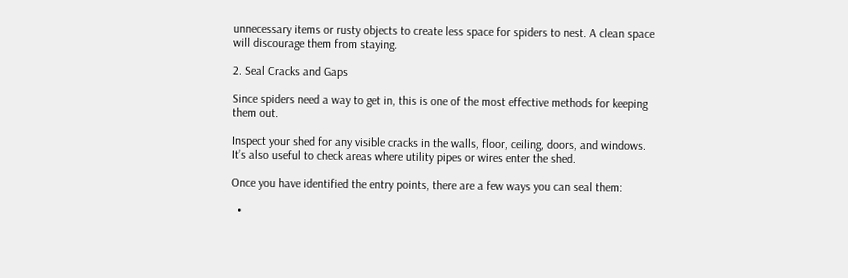unnecessary items or rusty objects to create less space for spiders to nest. A clean space will discourage them from staying.

2. Seal Cracks and Gaps

Since spiders need a way to get in, this is one of the most effective methods for keeping them out.

Inspect your shed for any visible cracks in the walls, floor, ceiling, doors, and windows. It’s also useful to check areas where utility pipes or wires enter the shed.

Once you have identified the entry points, there are a few ways you can seal them:

  •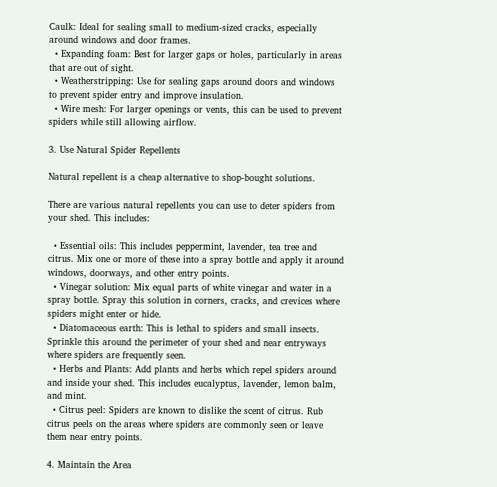Caulk: Ideal for sealing small to medium-sized cracks, especially around windows and door frames.
  • Expanding foam: Best for larger gaps or holes, particularly in areas that are out of sight.
  • Weatherstripping: Use for sealing gaps around doors and windows to prevent spider entry and improve insulation.
  • Wire mesh: For larger openings or vents, this can be used to prevent spiders while still allowing airflow.

3. Use Natural Spider Repellents

Natural repellent is a cheap alternative to shop-bought solutions.

There are various natural repellents you can use to deter spiders from your shed. This includes:

  • Essential oils: This includes peppermint, lavender, tea tree and citrus. Mix one or more of these into a spray bottle and apply it around windows, doorways, and other entry points.
  • Vinegar solution: Mix equal parts of white vinegar and water in a spray bottle. Spray this solution in corners, cracks, and crevices where spiders might enter or hide.
  • Diatomaceous earth: This is lethal to spiders and small insects. Sprinkle this around the perimeter of your shed and near entryways where spiders are frequently seen.
  • Herbs and Plants: Add plants and herbs which repel spiders around and inside your shed. This includes eucalyptus, lavender, lemon balm, and mint.
  • Citrus peel: Spiders are known to dislike the scent of citrus. Rub citrus peels on the areas where spiders are commonly seen or leave them near entry points.

4. Maintain the Area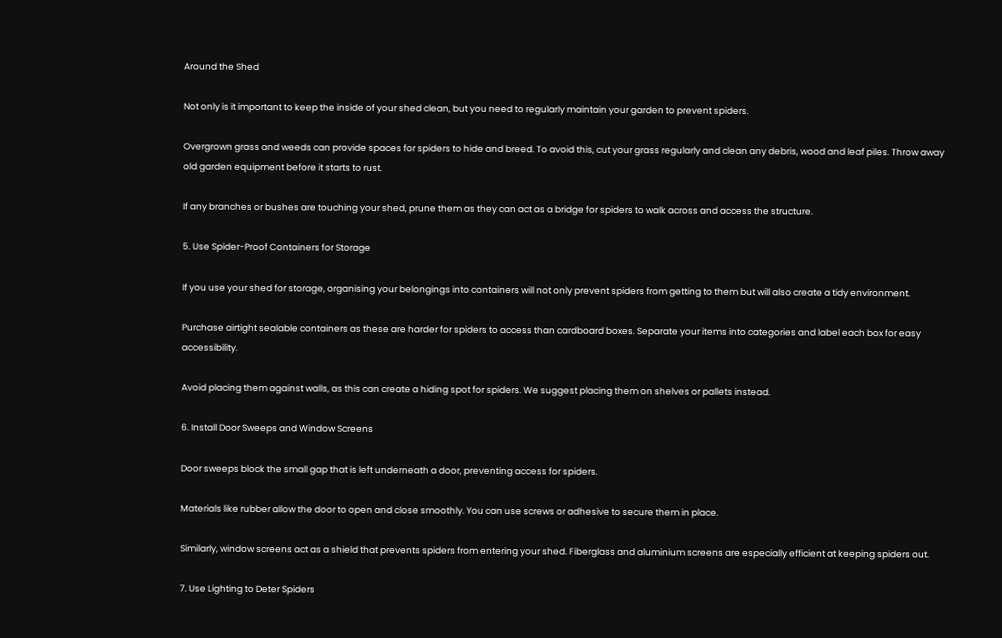Around the Shed

Not only is it important to keep the inside of your shed clean, but you need to regularly maintain your garden to prevent spiders.

Overgrown grass and weeds can provide spaces for spiders to hide and breed. To avoid this, cut your grass regularly and clean any debris, wood and leaf piles. Throw away old garden equipment before it starts to rust.

If any branches or bushes are touching your shed, prune them as they can act as a bridge for spiders to walk across and access the structure.

5. Use Spider-Proof Containers for Storage

If you use your shed for storage, organising your belongings into containers will not only prevent spiders from getting to them but will also create a tidy environment.

Purchase airtight sealable containers as these are harder for spiders to access than cardboard boxes. Separate your items into categories and label each box for easy accessibility.

Avoid placing them against walls, as this can create a hiding spot for spiders. We suggest placing them on shelves or pallets instead.

6. Install Door Sweeps and Window Screens

Door sweeps block the small gap that is left underneath a door, preventing access for spiders.

Materials like rubber allow the door to open and close smoothly. You can use screws or adhesive to secure them in place.

Similarly, window screens act as a shield that prevents spiders from entering your shed. Fiberglass and aluminium screens are especially efficient at keeping spiders out.

7. Use Lighting to Deter Spiders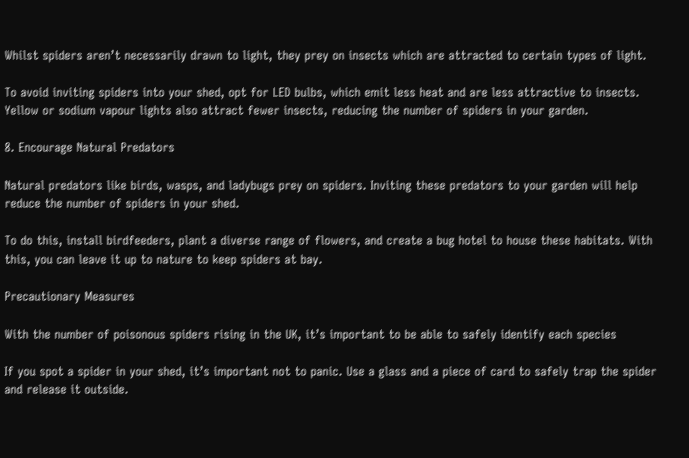Whilst spiders aren’t necessarily drawn to light, they prey on insects which are attracted to certain types of light.

To avoid inviting spiders into your shed, opt for LED bulbs, which emit less heat and are less attractive to insects. Yellow or sodium vapour lights also attract fewer insects, reducing the number of spiders in your garden.

8. Encourage Natural Predators

Natural predators like birds, wasps, and ladybugs prey on spiders. Inviting these predators to your garden will help reduce the number of spiders in your shed.

To do this, install birdfeeders, plant a diverse range of flowers, and create a bug hotel to house these habitats. With this, you can leave it up to nature to keep spiders at bay.

Precautionary Measures

With the number of poisonous spiders rising in the UK, it’s important to be able to safely identify each species

If you spot a spider in your shed, it’s important not to panic. Use a glass and a piece of card to safely trap the spider and release it outside.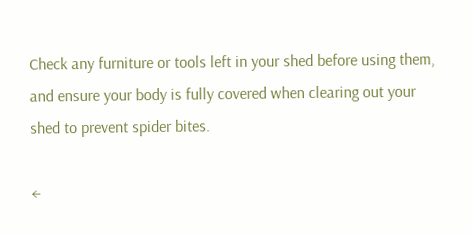Check any furniture or tools left in your shed before using them, and ensure your body is fully covered when clearing out your shed to prevent spider bites.

←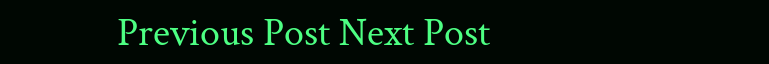Previous Post Next Post